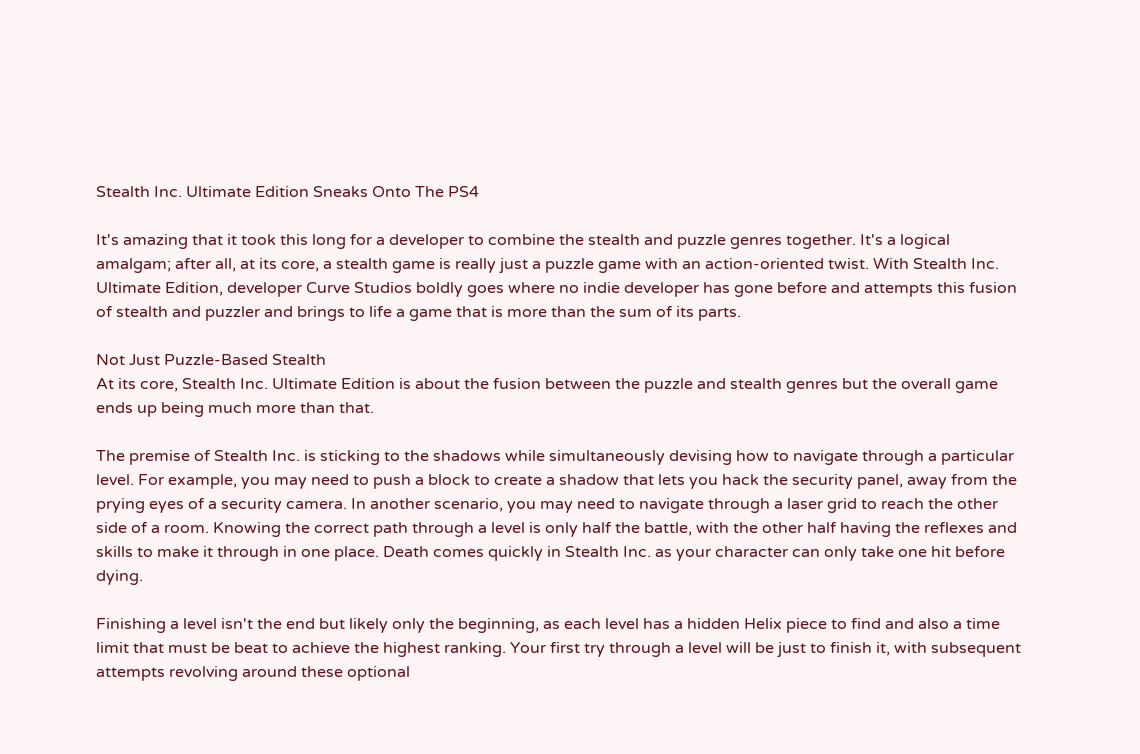Stealth Inc. Ultimate Edition Sneaks Onto The PS4

It's amazing that it took this long for a developer to combine the stealth and puzzle genres together. It's a logical amalgam; after all, at its core, a stealth game is really just a puzzle game with an action-oriented twist. With Stealth Inc. Ultimate Edition, developer Curve Studios boldly goes where no indie developer has gone before and attempts this fusion of stealth and puzzler and brings to life a game that is more than the sum of its parts.

Not Just Puzzle-Based Stealth
At its core, Stealth Inc. Ultimate Edition is about the fusion between the puzzle and stealth genres but the overall game ends up being much more than that.

The premise of Stealth Inc. is sticking to the shadows while simultaneously devising how to navigate through a particular level. For example, you may need to push a block to create a shadow that lets you hack the security panel, away from the prying eyes of a security camera. In another scenario, you may need to navigate through a laser grid to reach the other side of a room. Knowing the correct path through a level is only half the battle, with the other half having the reflexes and skills to make it through in one place. Death comes quickly in Stealth Inc. as your character can only take one hit before dying.

Finishing a level isn't the end but likely only the beginning, as each level has a hidden Helix piece to find and also a time limit that must be beat to achieve the highest ranking. Your first try through a level will be just to finish it, with subsequent attempts revolving around these optional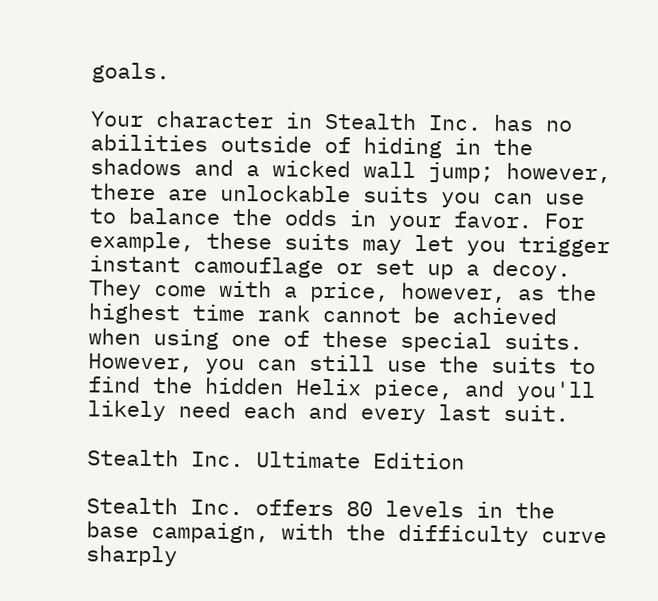goals.

Your character in Stealth Inc. has no abilities outside of hiding in the shadows and a wicked wall jump; however, there are unlockable suits you can use to balance the odds in your favor. For example, these suits may let you trigger instant camouflage or set up a decoy. They come with a price, however, as the highest time rank cannot be achieved when using one of these special suits. However, you can still use the suits to find the hidden Helix piece, and you'll likely need each and every last suit.

Stealth Inc. Ultimate Edition

Stealth Inc. offers 80 levels in the base campaign, with the difficulty curve sharply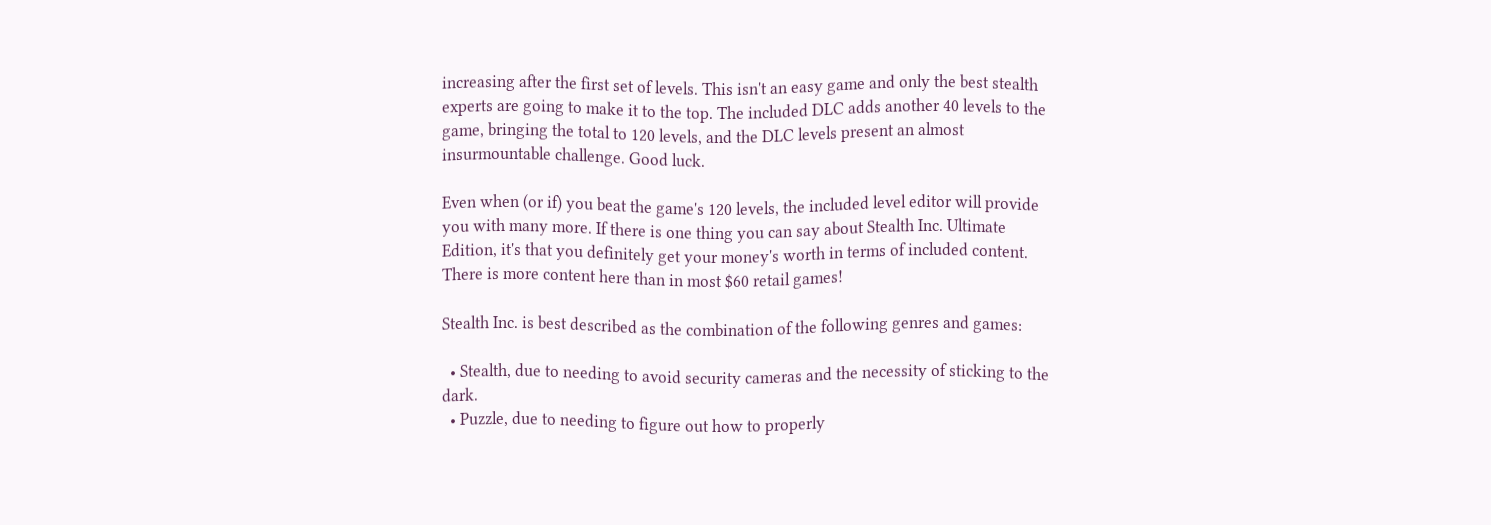increasing after the first set of levels. This isn't an easy game and only the best stealth experts are going to make it to the top. The included DLC adds another 40 levels to the game, bringing the total to 120 levels, and the DLC levels present an almost insurmountable challenge. Good luck.

Even when (or if) you beat the game's 120 levels, the included level editor will provide you with many more. If there is one thing you can say about Stealth Inc. Ultimate Edition, it's that you definitely get your money's worth in terms of included content. There is more content here than in most $60 retail games!

Stealth Inc. is best described as the combination of the following genres and games:

  • Stealth, due to needing to avoid security cameras and the necessity of sticking to the dark.
  • Puzzle, due to needing to figure out how to properly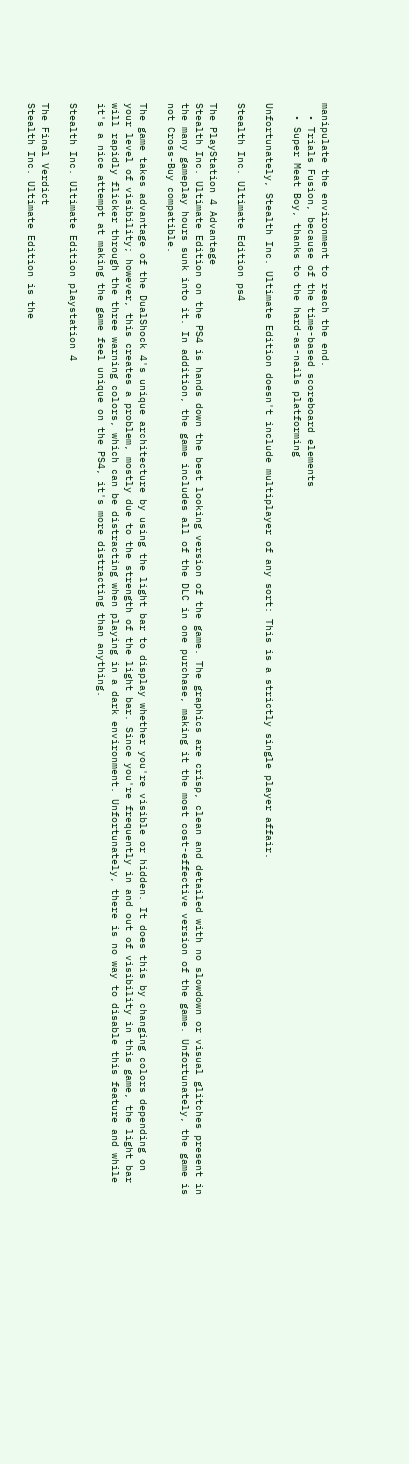manipulate the environment to reach the end.
  • Trials Fusion, because of the time-based scoreboard elements
  • Super Meat Boy, thanks to the hard-as-nails platforming

Unfortunately, Stealth Inc. Ultimate Edition doesn't include multiplayer of any sort: This is a strictly single player affair.

Stealth Inc. Ultimate Edition ps4

The PlayStation 4 Advantage
Stealth Inc. Ultimate Edition on the PS4 is hands down the best looking version of the game. The graphics are crisp, clean and detailed with no slowdown or visual glitches present in the many gameplay hours sunk into it. In addition, the game includes all of the DLC in one purchase, making it the most cost-effective version of the game. Unfortunately, the game is not Cross-Buy compatible.

The game takes advantage of the DualShock 4's unique architecture by using the light bar to display whether you're visible or hidden. It does this by changing colors depending on your level of visibility; however, this creates a problem, mostly due to the strength of the light bar. Since you're frequently in and out of visibility in this game, the light bar will rapidly flicker through the three warning colors, which can be distracting when playing in a dark environment. Unfortunately, there is no way to disable this feature and while it's a nice attempt at making the game feel unique on the PS4, it's more distracting than anything.

Stealth Inc. Ultimate Edition playstation 4

The Final Verdict
Stealth Inc. Ultimate Edition is the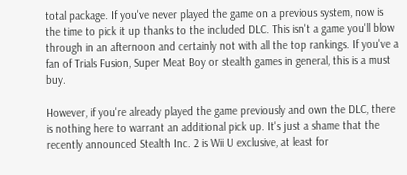total package. If you've never played the game on a previous system, now is the time to pick it up thanks to the included DLC. This isn't a game you'll blow through in an afternoon and certainly not with all the top rankings. If you've a fan of Trials Fusion, Super Meat Boy or stealth games in general, this is a must buy.

However, if you're already played the game previously and own the DLC, there is nothing here to warrant an additional pick up. It's just a shame that the recently announced Stealth Inc. 2 is Wii U exclusive, at least for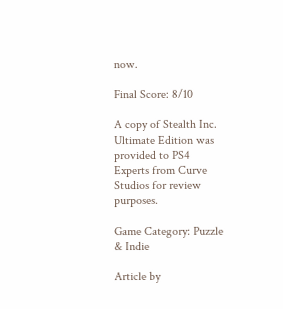now.

Final Score: 8/10

A copy of Stealth Inc. Ultimate Edition was provided to PS4 Experts from Curve Studios for review purposes.

Game Category: Puzzle & Indie

Article by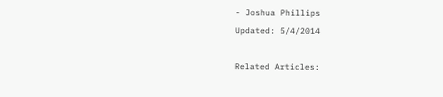- Joshua Phillips
Updated: 5/4/2014

Related Articles: